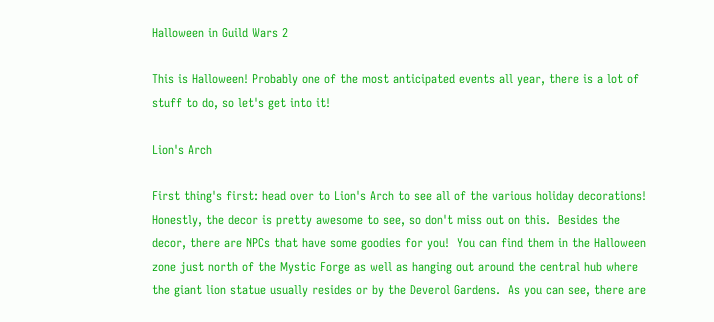Halloween in Guild Wars 2

This is Halloween! Probably one of the most anticipated events all year, there is a lot of stuff to do, so let's get into it!

Lion's Arch

First thing's first: head over to Lion's Arch to see all of the various holiday decorations!  Honestly, the decor is pretty awesome to see, so don't miss out on this.  Besides the decor, there are NPCs that have some goodies for you!  You can find them in the Halloween zone just north of the Mystic Forge as well as hanging out around the central hub where the giant lion statue usually resides or by the Deverol Gardens.  As you can see, there are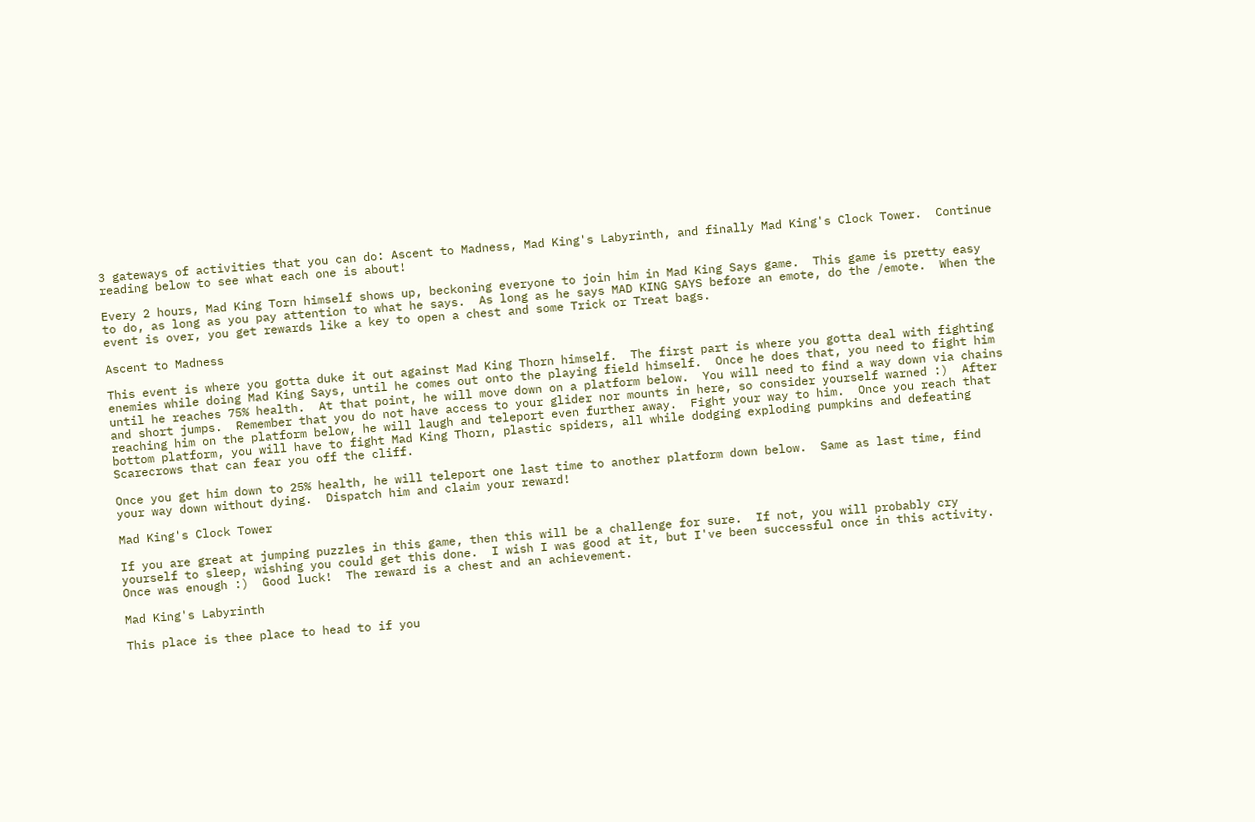3 gateways of activities that you can do: Ascent to Madness, Mad King's Labyrinth, and finally Mad King's Clock Tower.  Continue reading below to see what each one is about!

Every 2 hours, Mad King Torn himself shows up, beckoning everyone to join him in Mad King Says game.  This game is pretty easy to do, as long as you pay attention to what he says.  As long as he says MAD KING SAYS before an emote, do the /emote.  When the event is over, you get rewards like a key to open a chest and some Trick or Treat bags.

Ascent to Madness

This event is where you gotta duke it out against Mad King Thorn himself.  The first part is where you gotta deal with fighting enemies while doing Mad King Says, until he comes out onto the playing field himself.  Once he does that, you need to fight him until he reaches 75% health.  At that point, he will move down on a platform below.  You will need to find a way down via chains and short jumps.  Remember that you do not have access to your glider nor mounts in here, so consider yourself warned :)  After reaching him on the platform below, he will laugh and teleport even further away.  Fight your way to him.  Once you reach that bottom platform, you will have to fight Mad King Thorn, plastic spiders, all while dodging exploding pumpkins and defeating Scarecrows that can fear you off the cliff.

Once you get him down to 25% health, he will teleport one last time to another platform down below.  Same as last time, find your way down without dying.  Dispatch him and claim your reward!

Mad King's Clock Tower

If you are great at jumping puzzles in this game, then this will be a challenge for sure.  If not, you will probably cry yourself to sleep, wishing you could get this done.  I wish I was good at it, but I've been successful once in this activity.  Once was enough :)  Good luck!  The reward is a chest and an achievement.

Mad King's Labyrinth

This place is thee place to head to if you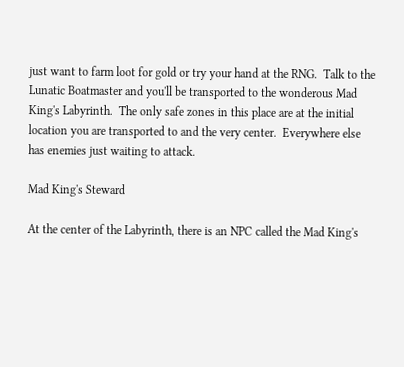just want to farm loot for gold or try your hand at the RNG.  Talk to the Lunatic Boatmaster and you'll be transported to the wonderous Mad King's Labyrinth.  The only safe zones in this place are at the initial location you are transported to and the very center.  Everywhere else has enemies just waiting to attack.

Mad King's Steward

At the center of the Labyrinth, there is an NPC called the Mad King's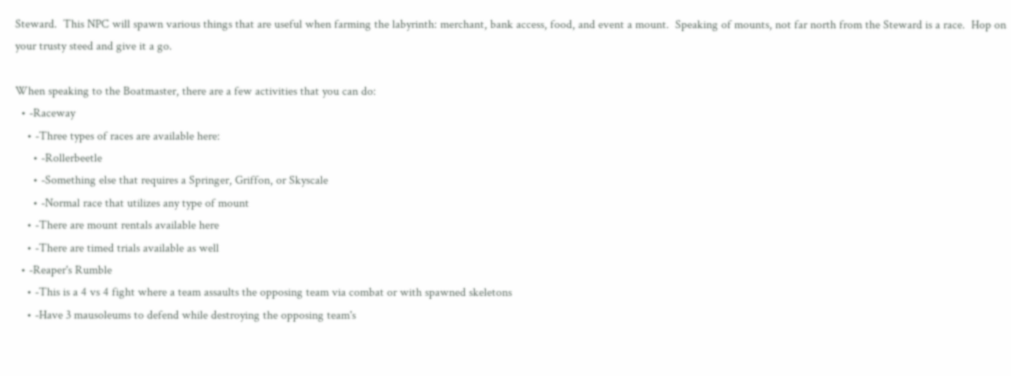Steward.  This NPC will spawn various things that are useful when farming the labyrinth: merchant, bank access, food, and event a mount.  Speaking of mounts, not far north from the Steward is a race.  Hop on your trusty steed and give it a go.

When speaking to the Boatmaster, there are a few activities that you can do:
  • -Raceway
    • -Three types of races are available here:
      • -Rollerbeetle
      • -Something else that requires a Springer, Griffon, or Skyscale
      • -Normal race that utilizes any type of mount
    • -There are mount rentals available here
    • -There are timed trials available as well
  • -Reaper's Rumble
    • -This is a 4 vs 4 fight where a team assaults the opposing team via combat or with spawned skeletons
    • -Have 3 mausoleums to defend while destroying the opposing team's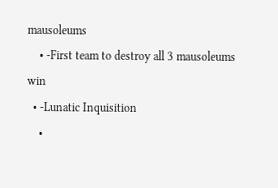mausoleums
    • -First team to destroy all 3 mausoleums win
  • -Lunatic Inquisition
    •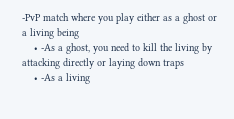-PvP match where you play either as a ghost or a living being
    • -As a ghost, you need to kill the living by attacking directly or laying down traps
    • -As a living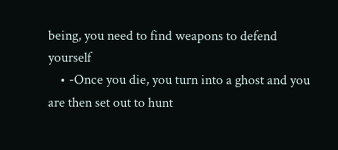being, you need to find weapons to defend yourself
    • -Once you die, you turn into a ghost and you are then set out to hunt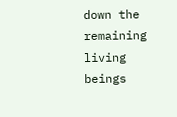down the remaining living beings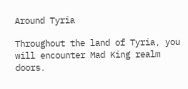Around Tyria

Throughout the land of Tyria, you will encounter Mad King realm doors.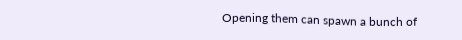Opening them can spawn a bunch of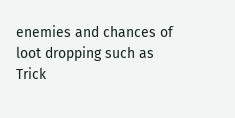enemies and chances of loot dropping such as Trick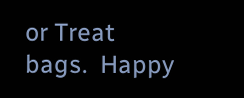or Treat bags.  Happy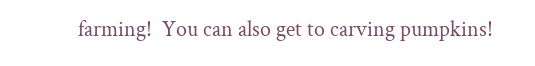farming!  You can also get to carving pumpkins!